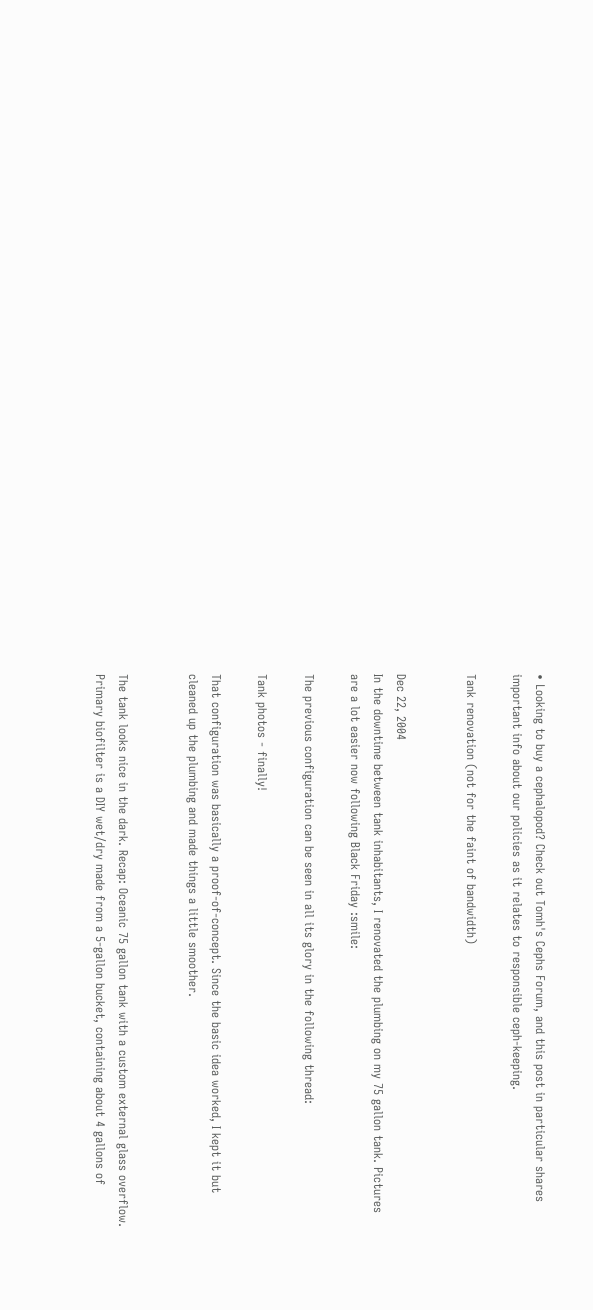• Looking to buy a cephalopod? Check out Tomh's Cephs Forum, and this post in particular shares important info about our policies as it relates to responsible ceph-keeping.

Tank renovation (not for the faint of bandwidth)


Dec 22, 2004
In the downtime between tank inhabitants, I renovated the plumbing on my 75 gallon tank. Pictures are a lot easier now following Black Friday :smile:

The previous configuration can be seen in all its glory in the following thread:

Tank photos - finally!

That configuration was basically a proof-of-concept. Since the basic idea worked, I kept it but cleaned up the plumbing and made things a little smoother.


The tank looks nice in the dark. Recap: Oceanic 75 gallon tank with a custom external glass overflow. Primary biofilter is a DIY wet/dry made from a 5-gallon bucket, containing about 4 gallons of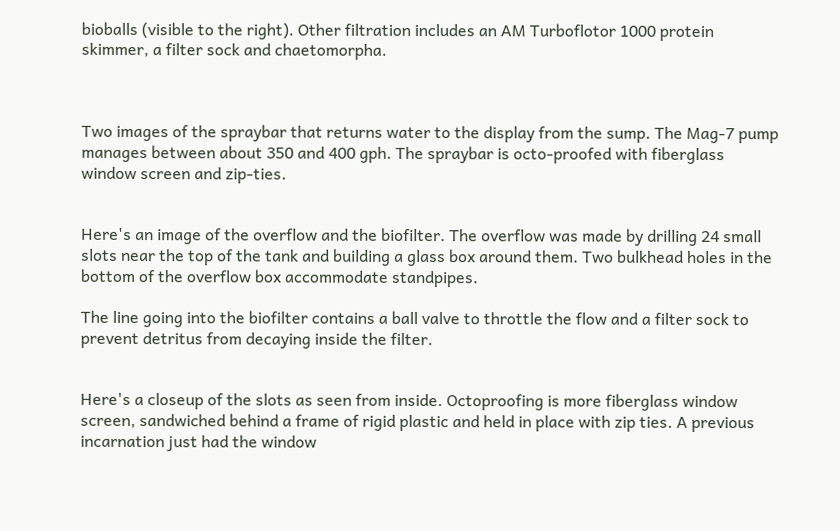bioballs (visible to the right). Other filtration includes an AM Turboflotor 1000 protein skimmer, a filter sock and chaetomorpha.



Two images of the spraybar that returns water to the display from the sump. The Mag-7 pump manages between about 350 and 400 gph. The spraybar is octo-proofed with fiberglass window screen and zip-ties.


Here's an image of the overflow and the biofilter. The overflow was made by drilling 24 small slots near the top of the tank and building a glass box around them. Two bulkhead holes in the bottom of the overflow box accommodate standpipes.

The line going into the biofilter contains a ball valve to throttle the flow and a filter sock to prevent detritus from decaying inside the filter.


Here's a closeup of the slots as seen from inside. Octoproofing is more fiberglass window screen, sandwiched behind a frame of rigid plastic and held in place with zip ties. A previous incarnation just had the window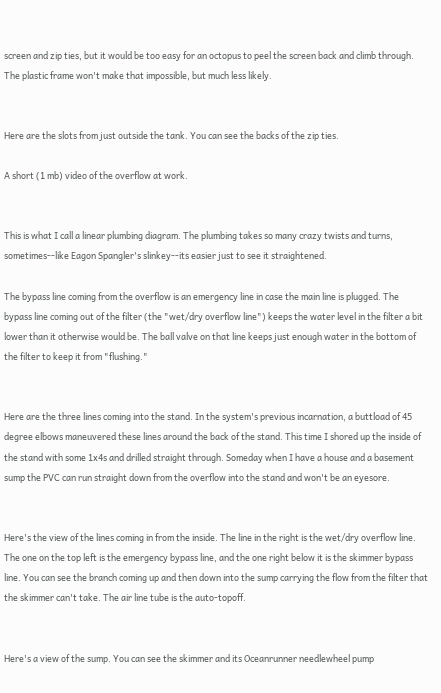screen and zip ties, but it would be too easy for an octopus to peel the screen back and climb through. The plastic frame won't make that impossible, but much less likely.


Here are the slots from just outside the tank. You can see the backs of the zip ties.

A short (1 mb) video of the overflow at work.


This is what I call a linear plumbing diagram. The plumbing takes so many crazy twists and turns, sometimes--like Eagon Spangler's slinkey--its easier just to see it straightened.

The bypass line coming from the overflow is an emergency line in case the main line is plugged. The bypass line coming out of the filter (the "wet/dry overflow line") keeps the water level in the filter a bit lower than it otherwise would be. The ball valve on that line keeps just enough water in the bottom of the filter to keep it from "flushing."


Here are the three lines coming into the stand. In the system's previous incarnation, a buttload of 45 degree elbows maneuvered these lines around the back of the stand. This time I shored up the inside of the stand with some 1x4s and drilled straight through. Someday when I have a house and a basement sump the PVC can run straight down from the overflow into the stand and won't be an eyesore.


Here's the view of the lines coming in from the inside. The line in the right is the wet/dry overflow line. The one on the top left is the emergency bypass line, and the one right below it is the skimmer bypass line. You can see the branch coming up and then down into the sump carrying the flow from the filter that the skimmer can't take. The air line tube is the auto-topoff.


Here's a view of the sump. You can see the skimmer and its Oceanrunner needlewheel pump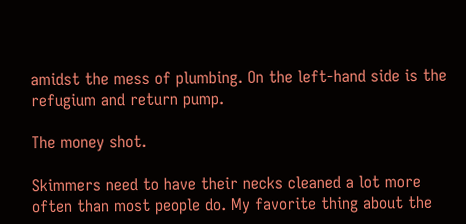amidst the mess of plumbing. On the left-hand side is the refugium and return pump.

The money shot.

Skimmers need to have their necks cleaned a lot more often than most people do. My favorite thing about the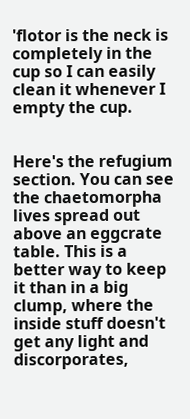'flotor is the neck is completely in the cup so I can easily clean it whenever I empty the cup.


Here's the refugium section. You can see the chaetomorpha lives spread out above an eggcrate table. This is a better way to keep it than in a big clump, where the inside stuff doesn't get any light and discorporates,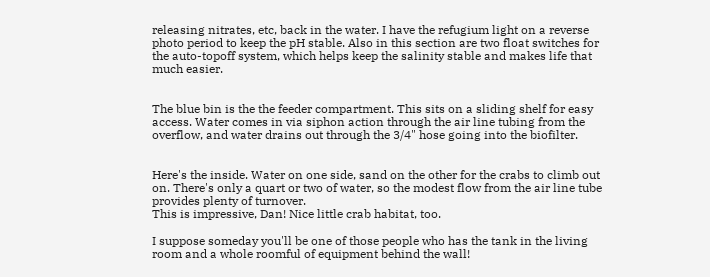releasing nitrates, etc, back in the water. I have the refugium light on a reverse photo period to keep the pH stable. Also in this section are two float switches for the auto-topoff system, which helps keep the salinity stable and makes life that much easier.


The blue bin is the the feeder compartment. This sits on a sliding shelf for easy access. Water comes in via siphon action through the air line tubing from the overflow, and water drains out through the 3/4" hose going into the biofilter.


Here's the inside. Water on one side, sand on the other for the crabs to climb out on. There's only a quart or two of water, so the modest flow from the air line tube provides plenty of turnover.
This is impressive, Dan! Nice little crab habitat, too.

I suppose someday you'll be one of those people who has the tank in the living room and a whole roomful of equipment behind the wall!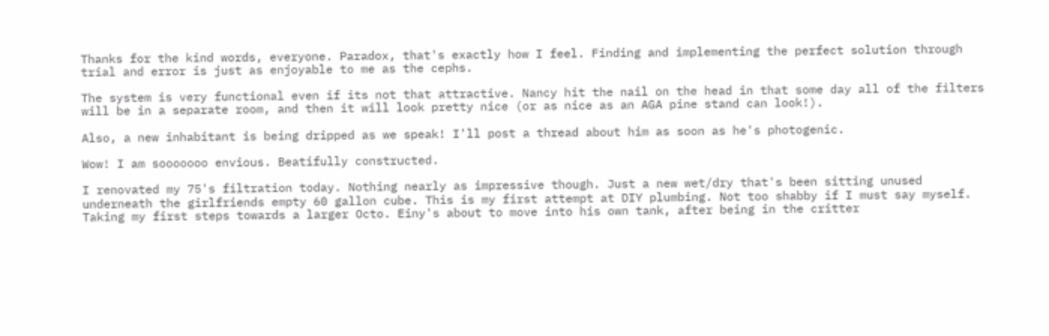Thanks for the kind words, everyone. Paradox, that's exactly how I feel. Finding and implementing the perfect solution through trial and error is just as enjoyable to me as the cephs.

The system is very functional even if its not that attractive. Nancy hit the nail on the head in that some day all of the filters will be in a separate room, and then it will look pretty nice (or as nice as an AGA pine stand can look!).

Also, a new inhabitant is being dripped as we speak! I'll post a thread about him as soon as he's photogenic.

Wow! I am sooooooo envious. Beatifully constructed.

I renovated my 75's filtration today. Nothing nearly as impressive though. Just a new wet/dry that's been sitting unused underneath the girlfriends empty 60 gallon cube. This is my first attempt at DIY plumbing. Not too shabby if I must say myself. Taking my first steps towards a larger Octo. Einy's about to move into his own tank, after being in the critter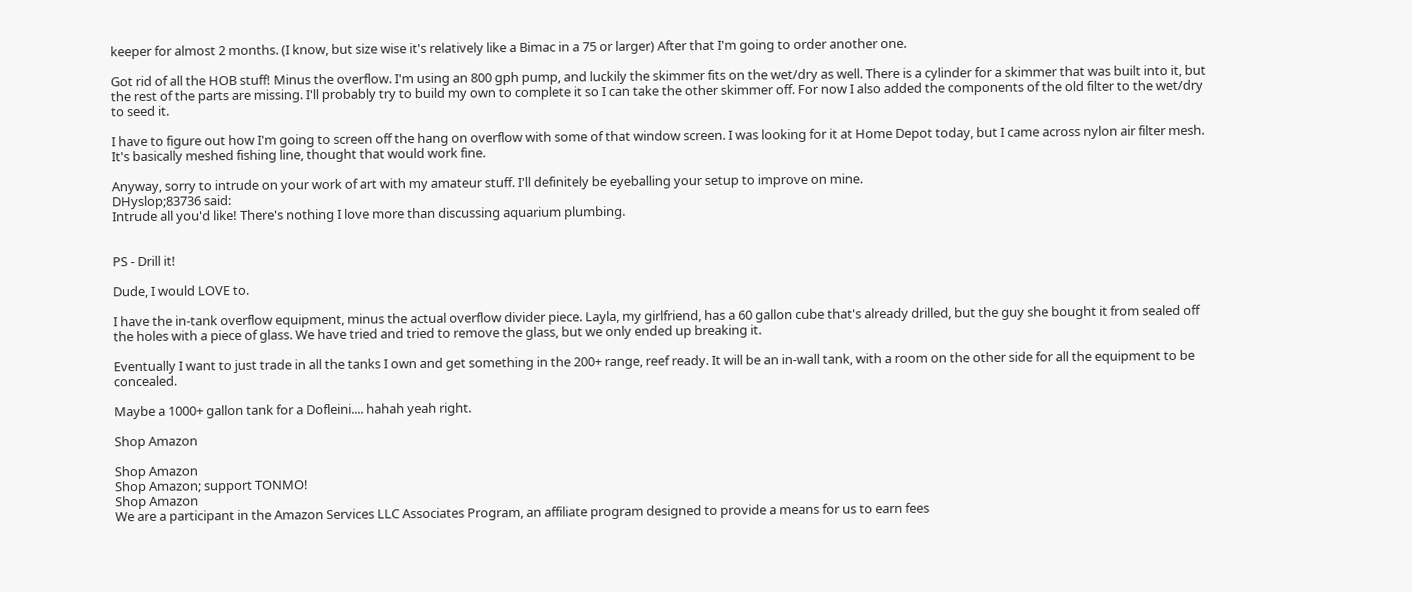keeper for almost 2 months. (I know, but size wise it's relatively like a Bimac in a 75 or larger) After that I'm going to order another one.

Got rid of all the HOB stuff! Minus the overflow. I'm using an 800 gph pump, and luckily the skimmer fits on the wet/dry as well. There is a cylinder for a skimmer that was built into it, but the rest of the parts are missing. I'll probably try to build my own to complete it so I can take the other skimmer off. For now I also added the components of the old filter to the wet/dry to seed it.

I have to figure out how I'm going to screen off the hang on overflow with some of that window screen. I was looking for it at Home Depot today, but I came across nylon air filter mesh. It's basically meshed fishing line, thought that would work fine.

Anyway, sorry to intrude on your work of art with my amateur stuff. I'll definitely be eyeballing your setup to improve on mine.
DHyslop;83736 said:
Intrude all you'd like! There's nothing I love more than discussing aquarium plumbing.


PS - Drill it!

Dude, I would LOVE to.

I have the in-tank overflow equipment, minus the actual overflow divider piece. Layla, my girlfriend, has a 60 gallon cube that's already drilled, but the guy she bought it from sealed off the holes with a piece of glass. We have tried and tried to remove the glass, but we only ended up breaking it.

Eventually I want to just trade in all the tanks I own and get something in the 200+ range, reef ready. It will be an in-wall tank, with a room on the other side for all the equipment to be concealed.

Maybe a 1000+ gallon tank for a Dofleini.... hahah yeah right.

Shop Amazon

Shop Amazon
Shop Amazon; support TONMO!
Shop Amazon
We are a participant in the Amazon Services LLC Associates Program, an affiliate program designed to provide a means for us to earn fees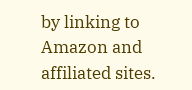by linking to Amazon and affiliated sites.